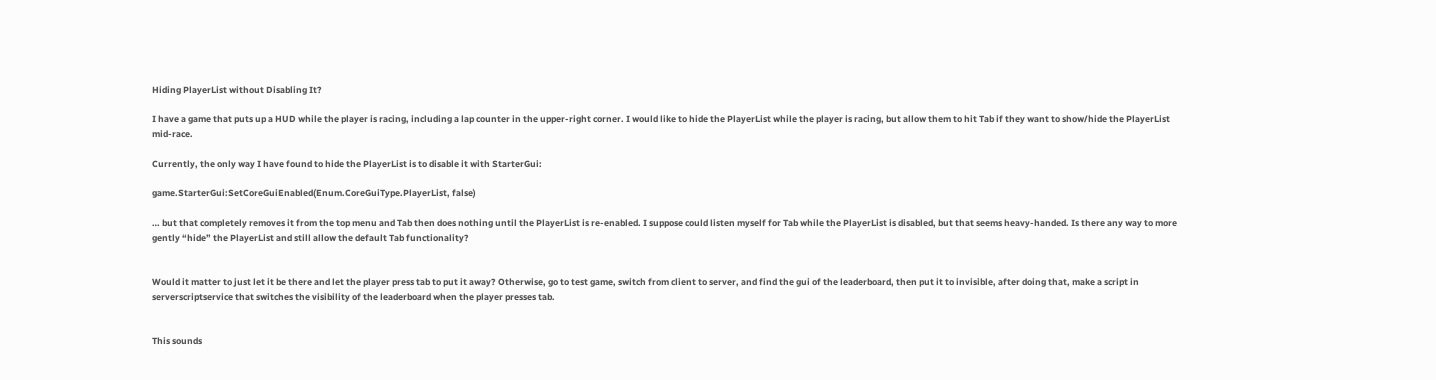Hiding PlayerList without Disabling It?

I have a game that puts up a HUD while the player is racing, including a lap counter in the upper-right corner. I would like to hide the PlayerList while the player is racing, but allow them to hit Tab if they want to show/hide the PlayerList mid-race.

Currently, the only way I have found to hide the PlayerList is to disable it with StarterGui:

game.StarterGui:SetCoreGuiEnabled(Enum.CoreGuiType.PlayerList, false)

… but that completely removes it from the top menu and Tab then does nothing until the PlayerList is re-enabled. I suppose could listen myself for Tab while the PlayerList is disabled, but that seems heavy-handed. Is there any way to more gently “hide” the PlayerList and still allow the default Tab functionality?


Would it matter to just let it be there and let the player press tab to put it away? Otherwise, go to test game, switch from client to server, and find the gui of the leaderboard, then put it to invisible, after doing that, make a script in serverscriptservice that switches the visibility of the leaderboard when the player presses tab.


This sounds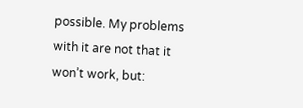possible. My problems with it are not that it won’t work, but: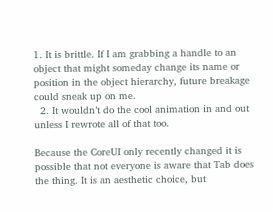1. It is brittle. If I am grabbing a handle to an object that might someday change its name or position in the object hierarchy, future breakage could sneak up on me.
  2. It wouldn’t do the cool animation in and out unless I rewrote all of that too.

Because the CoreUI only recently changed it is possible that not everyone is aware that Tab does the thing. It is an aesthetic choice, but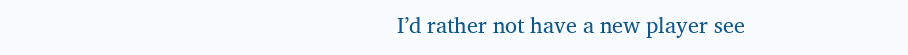I’d rather not have a new player see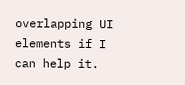overlapping UI elements if I can help it.